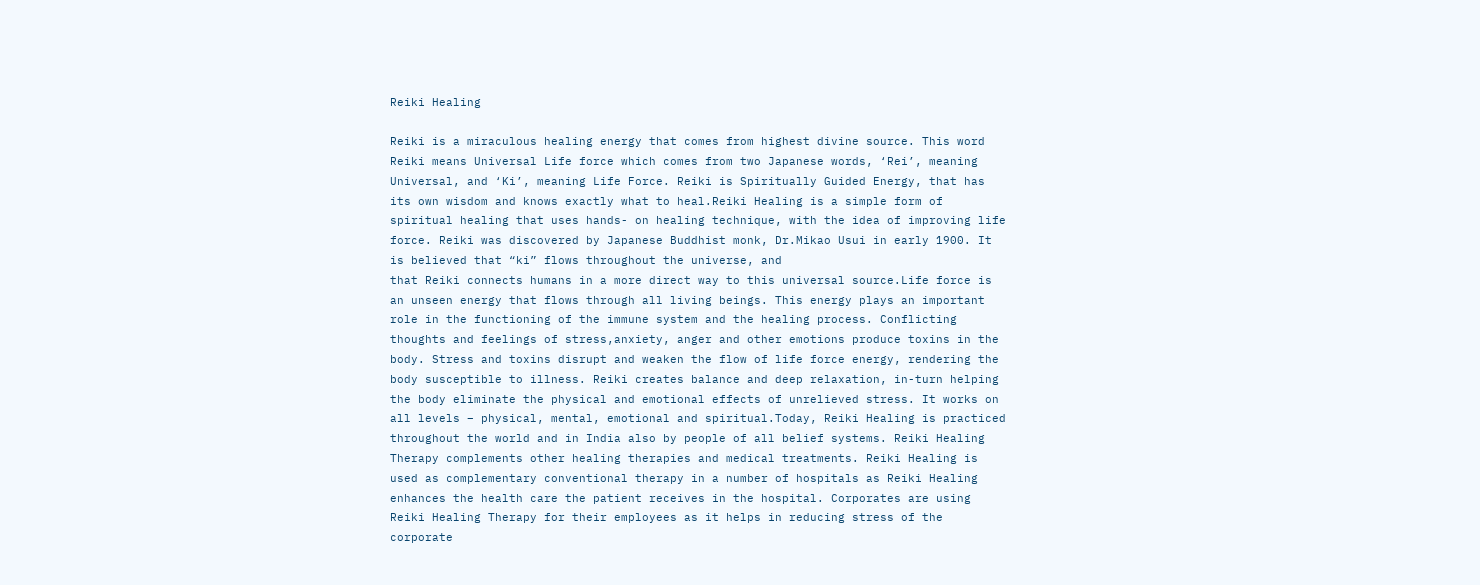Reiki Healing

Reiki is a miraculous healing energy that comes from highest divine source. This word Reiki means Universal Life force which comes from two Japanese words, ‘Rei’, meaning Universal, and ‘Ki’, meaning Life Force. Reiki is Spiritually Guided Energy, that has its own wisdom and knows exactly what to heal.Reiki Healing is a simple form of spiritual healing that uses hands- on healing technique, with the idea of improving life force. Reiki was discovered by Japanese Buddhist monk, Dr.Mikao Usui in early 1900. It is believed that “ki” flows throughout the universe, and
that Reiki connects humans in a more direct way to this universal source.Life force is an unseen energy that flows through all living beings. This energy plays an important role in the functioning of the immune system and the healing process. Conflicting thoughts and feelings of stress,anxiety, anger and other emotions produce toxins in the body. Stress and toxins disrupt and weaken the flow of life force energy, rendering the body susceptible to illness. Reiki creates balance and deep relaxation, in-turn helping the body eliminate the physical and emotional effects of unrelieved stress. It works on all levels – physical, mental, emotional and spiritual.Today, Reiki Healing is practiced throughout the world and in India also by people of all belief systems. Reiki Healing Therapy complements other healing therapies and medical treatments. Reiki Healing is used as complementary conventional therapy in a number of hospitals as Reiki Healing enhances the health care the patient receives in the hospital. Corporates are using Reiki Healing Therapy for their employees as it helps in reducing stress of the corporate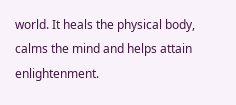world. It heals the physical body, calms the mind and helps attain enlightenment.